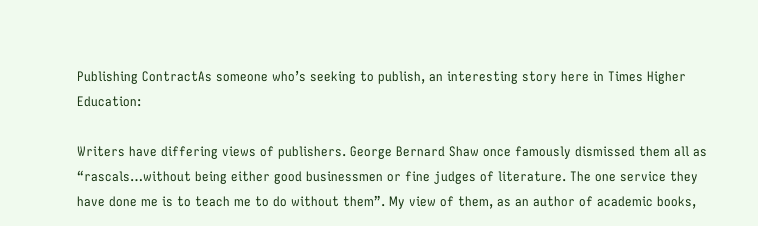Publishing ContractAs someone who’s seeking to publish, an interesting story here in Times Higher Education:

Writers have differing views of publishers. George Bernard Shaw once famously dismissed them all as “rascals…without being either good businessmen or fine judges of literature. The one service they have done me is to teach me to do without them”. My view of them, as an author of academic books,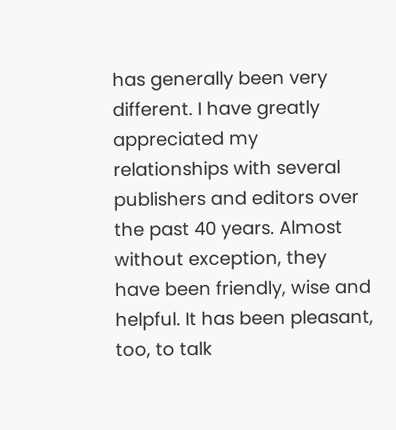has generally been very different. I have greatly appreciated my relationships with several publishers and editors over the past 40 years. Almost without exception, they have been friendly, wise and helpful. It has been pleasant, too, to talk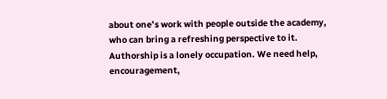about one’s work with people outside the academy, who can bring a refreshing perspective to it. Authorship is a lonely occupation. We need help, encouragement,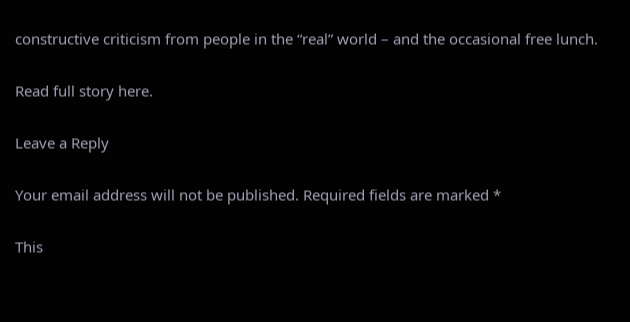constructive criticism from people in the “real” world – and the occasional free lunch.

Read full story here.

Leave a Reply

Your email address will not be published. Required fields are marked *

This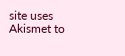site uses Akismet to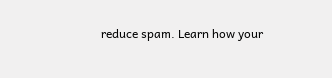reduce spam. Learn how your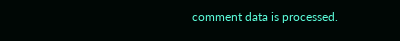comment data is processed.